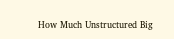How Much Unstructured Big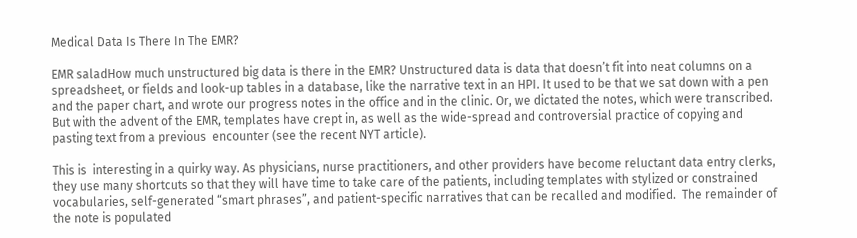Medical Data Is There In The EMR?

EMR saladHow much unstructured big data is there in the EMR? Unstructured data is data that doesn’t fit into neat columns on a spreadsheet, or fields and look-up tables in a database, like the narrative text in an HPI. It used to be that we sat down with a pen and the paper chart, and wrote our progress notes in the office and in the clinic. Or, we dictated the notes, which were transcribed. But with the advent of the EMR, templates have crept in, as well as the wide-spread and controversial practice of copying and pasting text from a previous  encounter (see the recent NYT article).

This is  interesting in a quirky way. As physicians, nurse practitioners, and other providers have become reluctant data entry clerks, they use many shortcuts so that they will have time to take care of the patients, including templates with stylized or constrained vocabularies, self-generated “smart phrases”, and patient-specific narratives that can be recalled and modified.  The remainder of the note is populated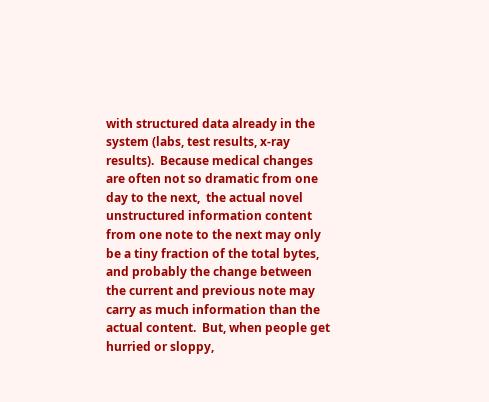with structured data already in the system (labs, test results, x-ray results).  Because medical changes are often not so dramatic from one day to the next,  the actual novel unstructured information content from one note to the next may only be a tiny fraction of the total bytes, and probably the change between the current and previous note may carry as much information than the actual content.  But, when people get hurried or sloppy,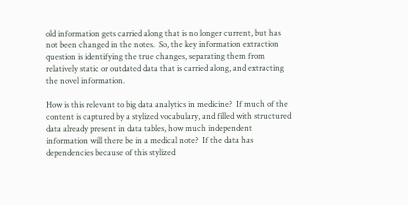old information gets carried along that is no longer current, but has not been changed in the notes.  So, the key information extraction question is identifying the true changes, separating them from relatively static or outdated data that is carried along, and extracting the novel information.

How is this relevant to big data analytics in medicine?  If much of the content is captured by a stylized vocabulary, and filled with structured data already present in data tables, how much independent information will there be in a medical note?  If the data has dependencies because of this stylized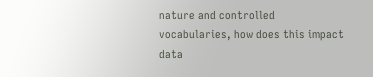nature and controlled vocabularies, how does this impact data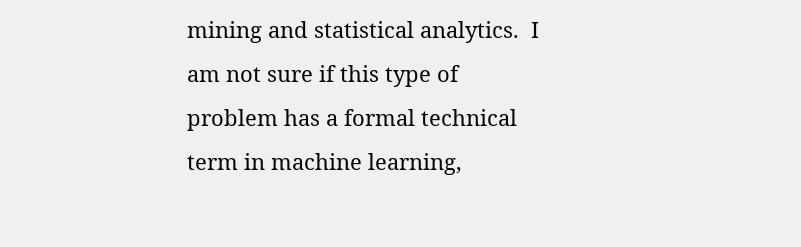mining and statistical analytics.  I am not sure if this type of problem has a formal technical term in machine learning,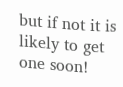but if not it is likely to get one soon!